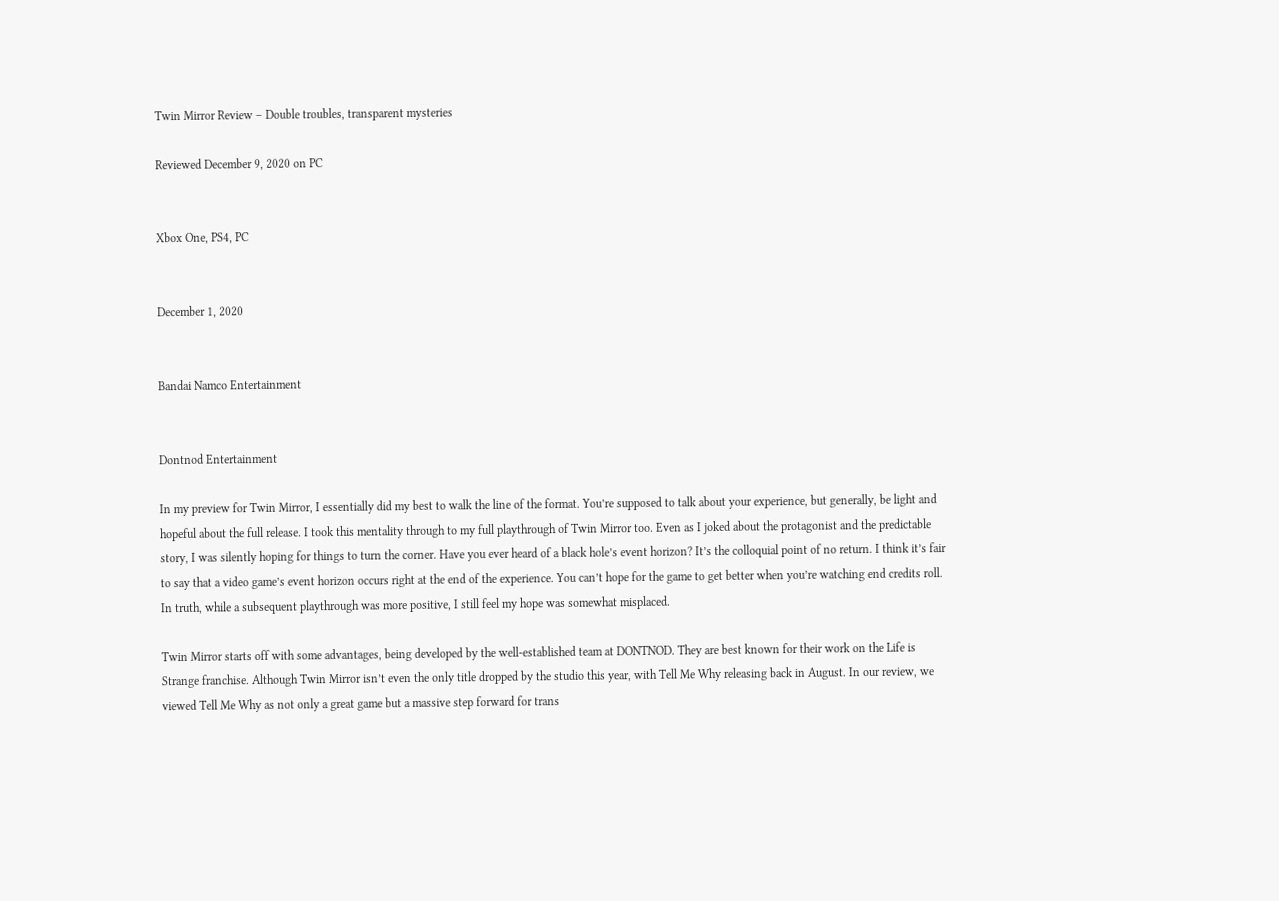Twin Mirror Review – Double troubles, transparent mysteries

Reviewed December 9, 2020 on PC


Xbox One, PS4, PC


December 1, 2020


Bandai Namco Entertainment


Dontnod Entertainment

In my preview for Twin Mirror, I essentially did my best to walk the line of the format. You’re supposed to talk about your experience, but generally, be light and hopeful about the full release. I took this mentality through to my full playthrough of Twin Mirror too. Even as I joked about the protagonist and the predictable story, I was silently hoping for things to turn the corner. Have you ever heard of a black hole’s event horizon? It’s the colloquial point of no return. I think it’s fair to say that a video game’s event horizon occurs right at the end of the experience. You can’t hope for the game to get better when you’re watching end credits roll. In truth, while a subsequent playthrough was more positive, I still feel my hope was somewhat misplaced.

Twin Mirror starts off with some advantages, being developed by the well-established team at DONTNOD. They are best known for their work on the Life is Strange franchise. Although Twin Mirror isn’t even the only title dropped by the studio this year, with Tell Me Why releasing back in August. In our review, we viewed Tell Me Why as not only a great game but a massive step forward for trans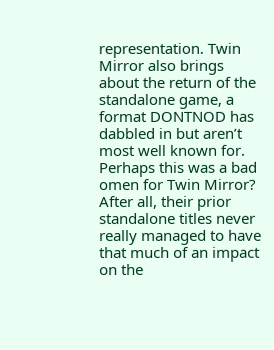representation. Twin Mirror also brings about the return of the standalone game, a format DONTNOD has dabbled in but aren’t most well known for. Perhaps this was a bad omen for Twin Mirror? After all, their prior standalone titles never really managed to have that much of an impact on the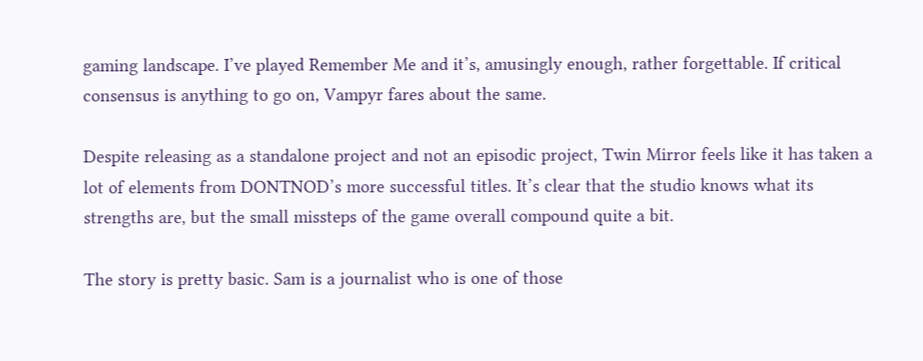gaming landscape. I’ve played Remember Me and it’s, amusingly enough, rather forgettable. If critical consensus is anything to go on, Vampyr fares about the same.

Despite releasing as a standalone project and not an episodic project, Twin Mirror feels like it has taken a lot of elements from DONTNOD’s more successful titles. It’s clear that the studio knows what its strengths are, but the small missteps of the game overall compound quite a bit.

The story is pretty basic. Sam is a journalist who is one of those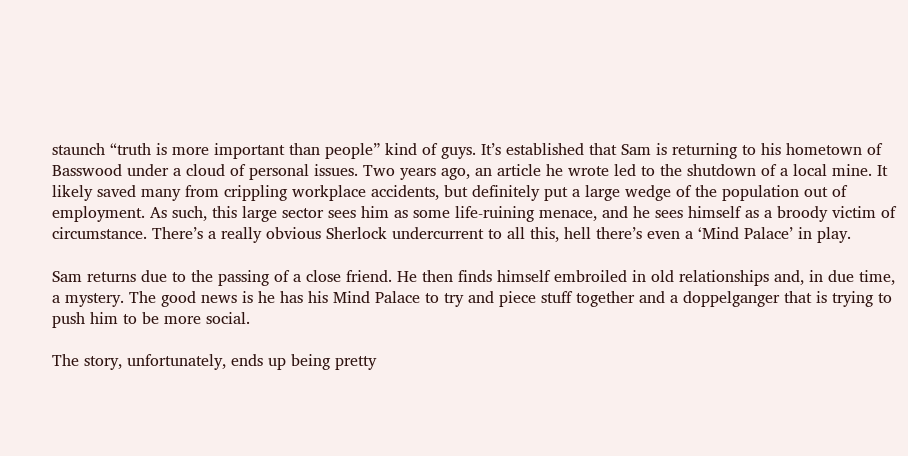staunch “truth is more important than people” kind of guys. It’s established that Sam is returning to his hometown of Basswood under a cloud of personal issues. Two years ago, an article he wrote led to the shutdown of a local mine. It likely saved many from crippling workplace accidents, but definitely put a large wedge of the population out of employment. As such, this large sector sees him as some life-ruining menace, and he sees himself as a broody victim of circumstance. There’s a really obvious Sherlock undercurrent to all this, hell there’s even a ‘Mind Palace’ in play.

Sam returns due to the passing of a close friend. He then finds himself embroiled in old relationships and, in due time, a mystery. The good news is he has his Mind Palace to try and piece stuff together and a doppelganger that is trying to push him to be more social.

The story, unfortunately, ends up being pretty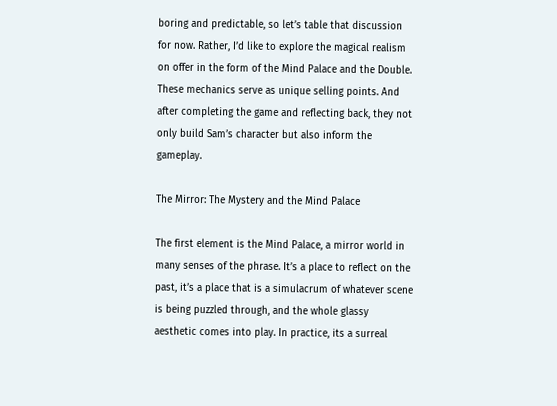boring and predictable, so let’s table that discussion for now. Rather, I’d like to explore the magical realism on offer in the form of the Mind Palace and the Double. These mechanics serve as unique selling points. And after completing the game and reflecting back, they not only build Sam’s character but also inform the gameplay.

The Mirror: The Mystery and the Mind Palace

The first element is the Mind Palace, a mirror world in many senses of the phrase. It’s a place to reflect on the past, it’s a place that is a simulacrum of whatever scene is being puzzled through, and the whole glassy aesthetic comes into play. In practice, its a surreal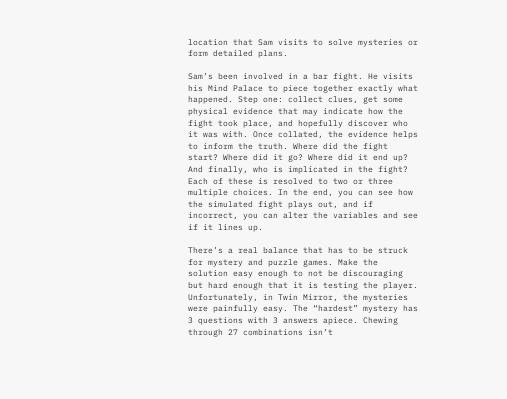location that Sam visits to solve mysteries or form detailed plans.

Sam’s been involved in a bar fight. He visits his Mind Palace to piece together exactly what happened. Step one: collect clues, get some physical evidence that may indicate how the fight took place, and hopefully discover who it was with. Once collated, the evidence helps to inform the truth. Where did the fight start? Where did it go? Where did it end up? And finally, who is implicated in the fight? Each of these is resolved to two or three multiple choices. In the end, you can see how the simulated fight plays out, and if incorrect, you can alter the variables and see if it lines up.

There’s a real balance that has to be struck for mystery and puzzle games. Make the solution easy enough to not be discouraging but hard enough that it is testing the player. Unfortunately, in Twin Mirror, the mysteries were painfully easy. The “hardest” mystery has 3 questions with 3 answers apiece. Chewing through 27 combinations isn’t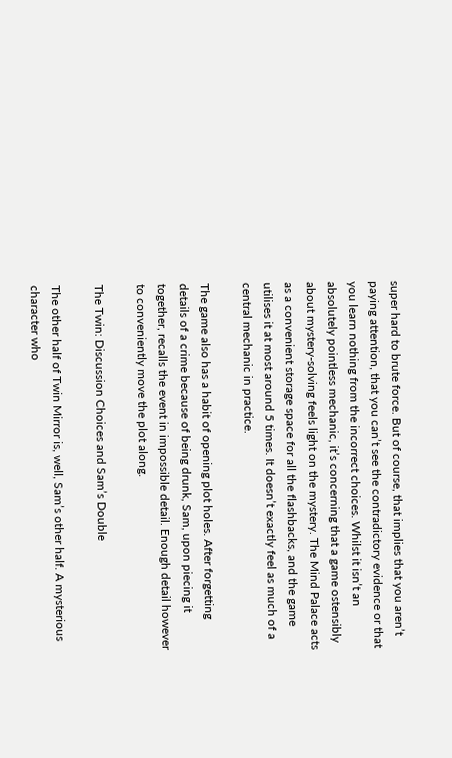super hard to brute force. But of course, that implies that you aren’t paying attention, that you can’t see the contradictory evidence or that you learn nothing from the incorrect choices. Whilst it isn’t an absolutely pointless mechanic, it’s concerning that a game ostensibly about mystery-solving feels light on the mystery. The Mind Palace acts as a convenient storage space for all the flashbacks, and the game utilises it at most around 5 times. It doesn’t exactly feel as much of a central mechanic in practice.

The game also has a habit of opening plot holes. After forgetting details of a crime because of being drunk, Sam, upon piecing it together, recalls the event in impossible detail. Enough detail however to conveniently move the plot along.

The Twin: Discussion Choices and Sam’s Double

The other half of Twin Mirror is, well, Sam’s other half. A mysterious character who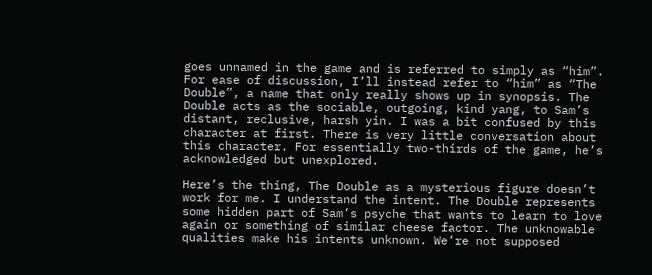goes unnamed in the game and is referred to simply as “him”. For ease of discussion, I’ll instead refer to “him” as “The Double”, a name that only really shows up in synopsis. The Double acts as the sociable, outgoing, kind yang, to Sam’s distant, reclusive, harsh yin. I was a bit confused by this character at first. There is very little conversation about this character. For essentially two-thirds of the game, he’s acknowledged but unexplored.

Here’s the thing, The Double as a mysterious figure doesn’t work for me. I understand the intent. The Double represents some hidden part of Sam’s psyche that wants to learn to love again or something of similar cheese factor. The unknowable qualities make his intents unknown. We’re not supposed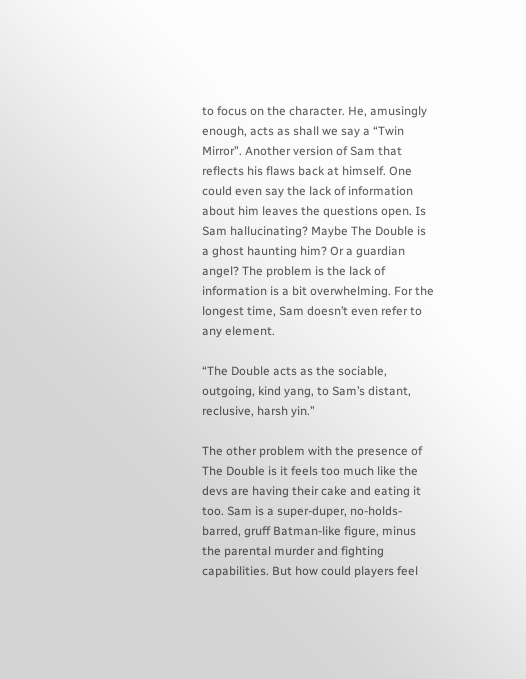to focus on the character. He, amusingly enough, acts as shall we say a “Twin Mirror”. Another version of Sam that reflects his flaws back at himself. One could even say the lack of information about him leaves the questions open. Is Sam hallucinating? Maybe The Double is a ghost haunting him? Or a guardian angel? The problem is the lack of information is a bit overwhelming. For the longest time, Sam doesn’t even refer to any element.

“The Double acts as the sociable, outgoing, kind yang, to Sam’s distant, reclusive, harsh yin.”

The other problem with the presence of The Double is it feels too much like the devs are having their cake and eating it too. Sam is a super-duper, no-holds-barred, gruff Batman-like figure, minus the parental murder and fighting capabilities. But how could players feel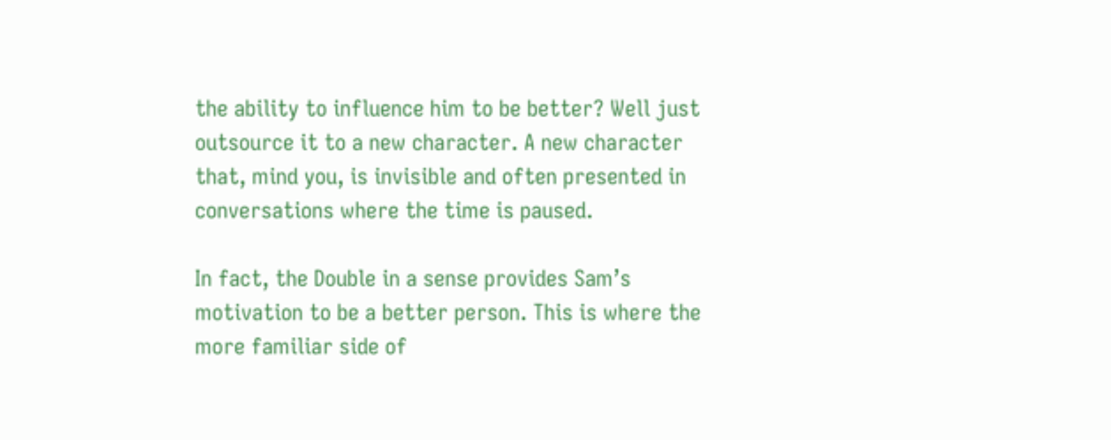the ability to influence him to be better? Well just outsource it to a new character. A new character that, mind you, is invisible and often presented in conversations where the time is paused.

In fact, the Double in a sense provides Sam’s motivation to be a better person. This is where the more familiar side of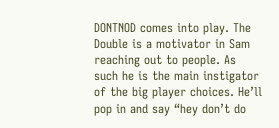DONTNOD comes into play. The Double is a motivator in Sam reaching out to people. As such he is the main instigator of the big player choices. He’ll pop in and say “hey don’t do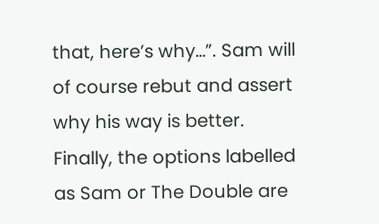that, here’s why…”. Sam will of course rebut and assert why his way is better. Finally, the options labelled as Sam or The Double are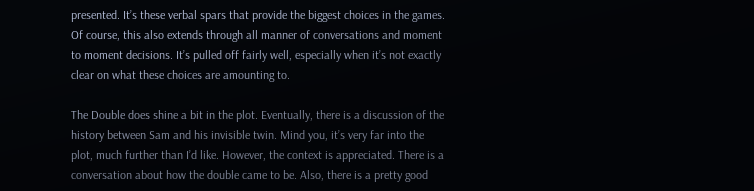presented. It’s these verbal spars that provide the biggest choices in the games. Of course, this also extends through all manner of conversations and moment to moment decisions. It’s pulled off fairly well, especially when it’s not exactly clear on what these choices are amounting to.

The Double does shine a bit in the plot. Eventually, there is a discussion of the history between Sam and his invisible twin. Mind you, it’s very far into the plot, much further than I’d like. However, the context is appreciated. There is a conversation about how the double came to be. Also, there is a pretty good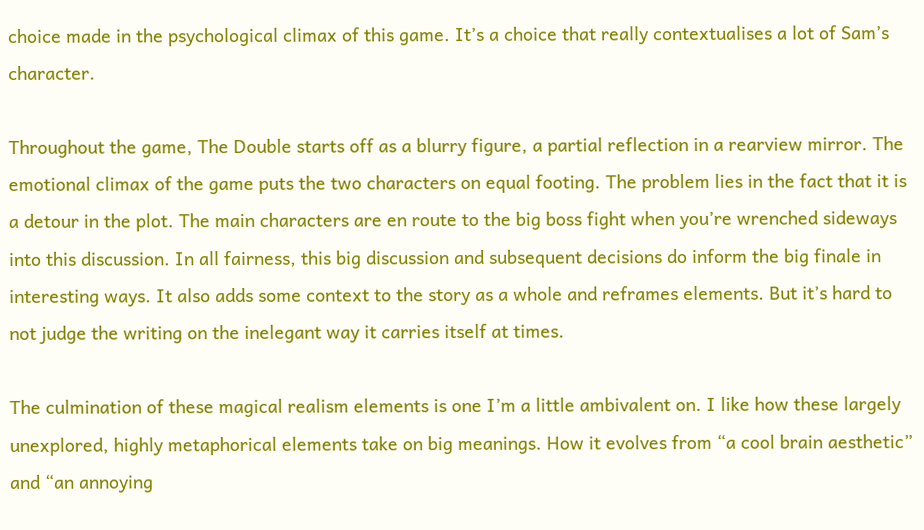choice made in the psychological climax of this game. It’s a choice that really contextualises a lot of Sam’s character.

Throughout the game, The Double starts off as a blurry figure, a partial reflection in a rearview mirror. The emotional climax of the game puts the two characters on equal footing. The problem lies in the fact that it is a detour in the plot. The main characters are en route to the big boss fight when you’re wrenched sideways into this discussion. In all fairness, this big discussion and subsequent decisions do inform the big finale in interesting ways. It also adds some context to the story as a whole and reframes elements. But it’s hard to not judge the writing on the inelegant way it carries itself at times.

The culmination of these magical realism elements is one I’m a little ambivalent on. I like how these largely unexplored, highly metaphorical elements take on big meanings. How it evolves from “a cool brain aesthetic” and “an annoying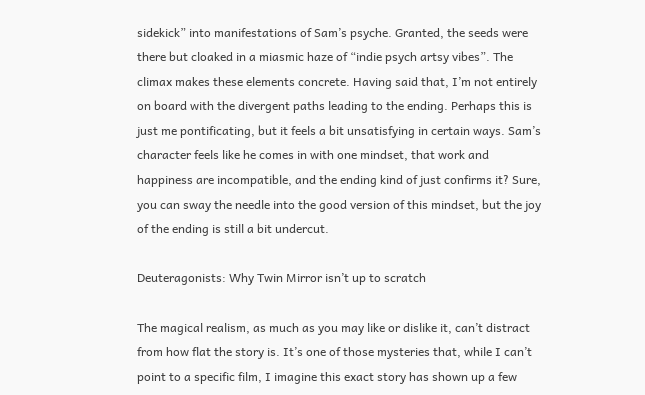sidekick” into manifestations of Sam’s psyche. Granted, the seeds were there but cloaked in a miasmic haze of “indie psych artsy vibes”. The climax makes these elements concrete. Having said that, I’m not entirely on board with the divergent paths leading to the ending. Perhaps this is just me pontificating, but it feels a bit unsatisfying in certain ways. Sam’s character feels like he comes in with one mindset, that work and happiness are incompatible, and the ending kind of just confirms it? Sure, you can sway the needle into the good version of this mindset, but the joy of the ending is still a bit undercut.

Deuteragonists: Why Twin Mirror isn’t up to scratch

The magical realism, as much as you may like or dislike it, can’t distract from how flat the story is. It’s one of those mysteries that, while I can’t point to a specific film, I imagine this exact story has shown up a few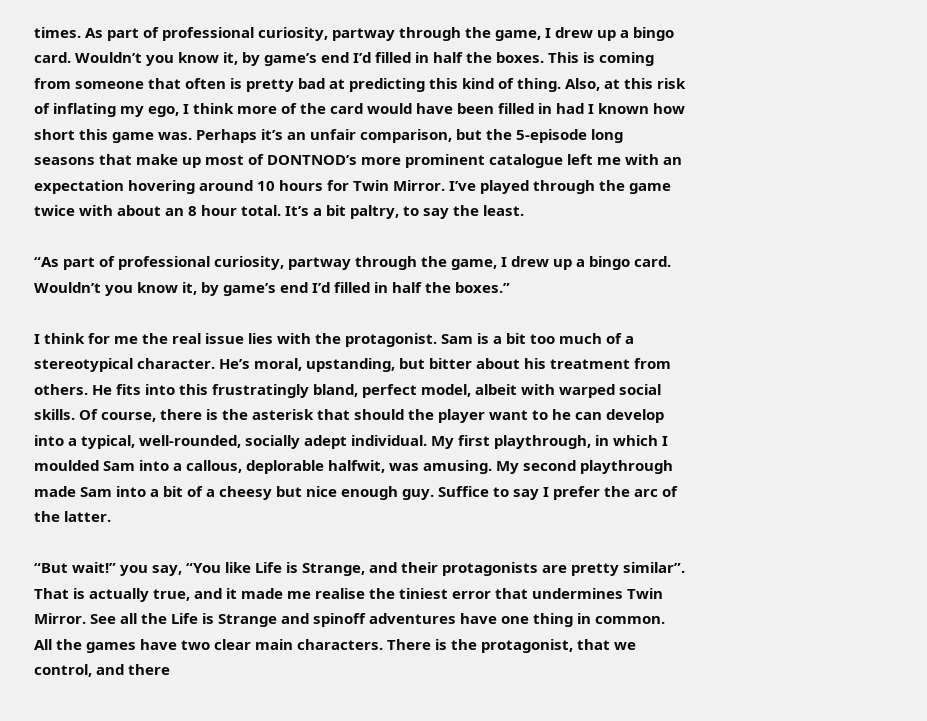times. As part of professional curiosity, partway through the game, I drew up a bingo card. Wouldn’t you know it, by game’s end I’d filled in half the boxes. This is coming from someone that often is pretty bad at predicting this kind of thing. Also, at this risk of inflating my ego, I think more of the card would have been filled in had I known how short this game was. Perhaps it’s an unfair comparison, but the 5-episode long seasons that make up most of DONTNOD’s more prominent catalogue left me with an expectation hovering around 10 hours for Twin Mirror. I’ve played through the game twice with about an 8 hour total. It’s a bit paltry, to say the least.

“As part of professional curiosity, partway through the game, I drew up a bingo card. Wouldn’t you know it, by game’s end I’d filled in half the boxes.”

I think for me the real issue lies with the protagonist. Sam is a bit too much of a stereotypical character. He’s moral, upstanding, but bitter about his treatment from others. He fits into this frustratingly bland, perfect model, albeit with warped social skills. Of course, there is the asterisk that should the player want to he can develop into a typical, well-rounded, socially adept individual. My first playthrough, in which I moulded Sam into a callous, deplorable halfwit, was amusing. My second playthrough made Sam into a bit of a cheesy but nice enough guy. Suffice to say I prefer the arc of the latter.

“But wait!” you say, “You like Life is Strange, and their protagonists are pretty similar”. That is actually true, and it made me realise the tiniest error that undermines Twin Mirror. See all the Life is Strange and spinoff adventures have one thing in common. All the games have two clear main characters. There is the protagonist, that we control, and there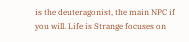is the deuteragonist, the main NPC if you will. Life is Strange focuses on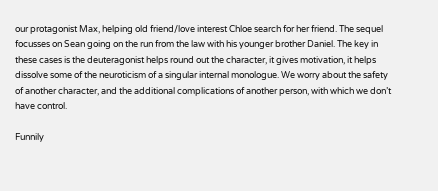our protagonist Max, helping old friend/love interest Chloe search for her friend. The sequel focusses on Sean going on the run from the law with his younger brother Daniel. The key in these cases is the deuteragonist helps round out the character, it gives motivation, it helps dissolve some of the neuroticism of a singular internal monologue. We worry about the safety of another character, and the additional complications of another person, with which we don’t have control.

Funnily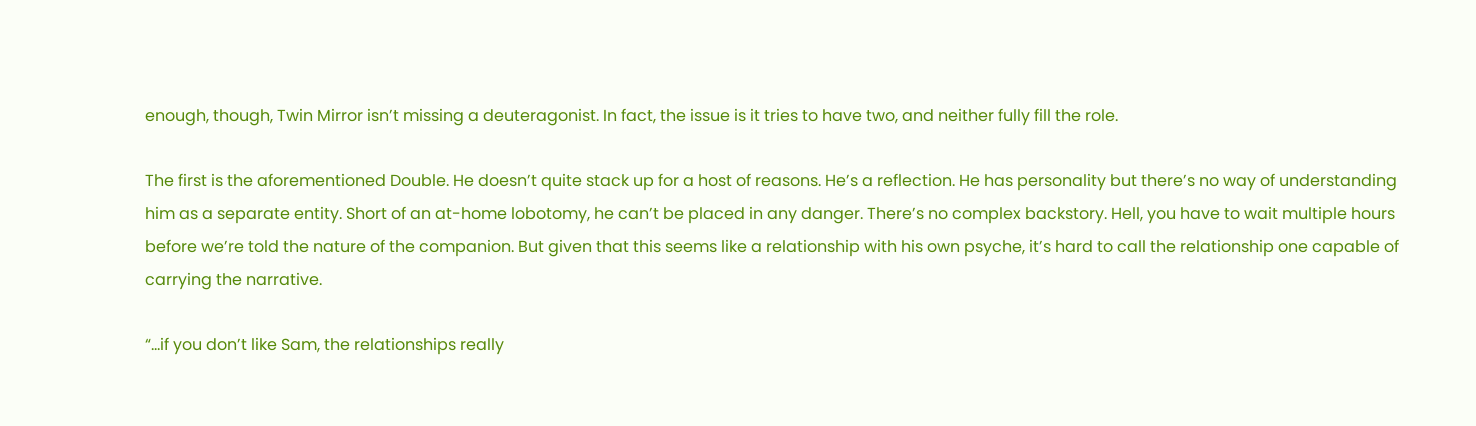enough, though, Twin Mirror isn’t missing a deuteragonist. In fact, the issue is it tries to have two, and neither fully fill the role.

The first is the aforementioned Double. He doesn’t quite stack up for a host of reasons. He’s a reflection. He has personality but there’s no way of understanding him as a separate entity. Short of an at-home lobotomy, he can’t be placed in any danger. There’s no complex backstory. Hell, you have to wait multiple hours before we’re told the nature of the companion. But given that this seems like a relationship with his own psyche, it’s hard to call the relationship one capable of carrying the narrative.

“…if you don’t like Sam, the relationships really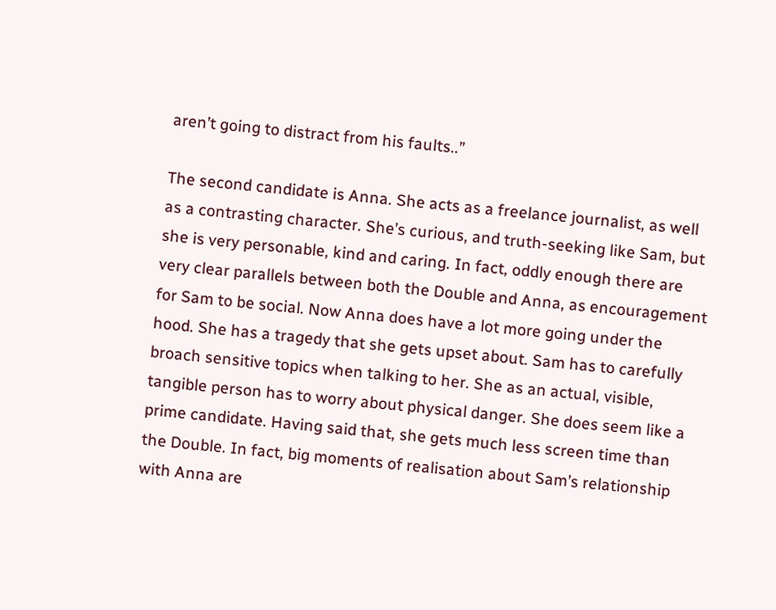aren’t going to distract from his faults..”

The second candidate is Anna. She acts as a freelance journalist, as well as a contrasting character. She’s curious, and truth-seeking like Sam, but she is very personable, kind and caring. In fact, oddly enough there are very clear parallels between both the Double and Anna, as encouragement for Sam to be social. Now Anna does have a lot more going under the hood. She has a tragedy that she gets upset about. Sam has to carefully broach sensitive topics when talking to her. She as an actual, visible, tangible person has to worry about physical danger. She does seem like a prime candidate. Having said that, she gets much less screen time than the Double. In fact, big moments of realisation about Sam’s relationship with Anna are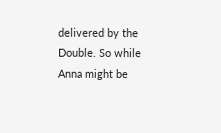delivered by the Double. So while Anna might be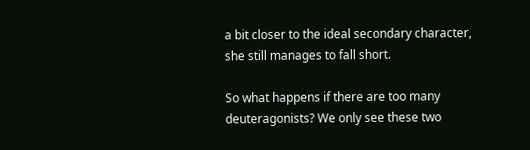a bit closer to the ideal secondary character, she still manages to fall short.

So what happens if there are too many deuteragonists? We only see these two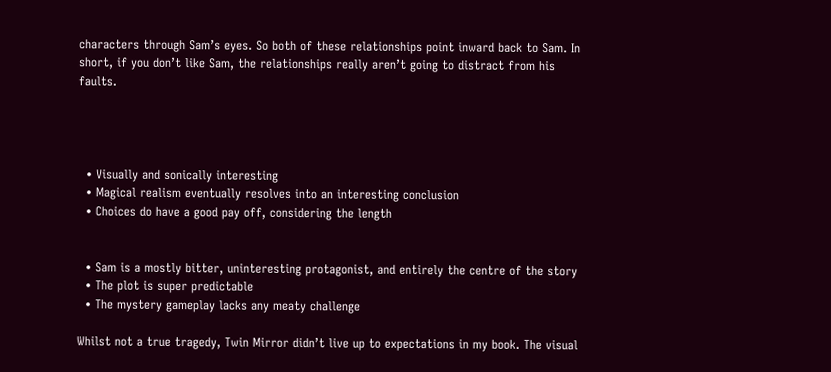characters through Sam’s eyes. So both of these relationships point inward back to Sam. In short, if you don’t like Sam, the relationships really aren’t going to distract from his faults.




  • Visually and sonically interesting
  • Magical realism eventually resolves into an interesting conclusion
  • Choices do have a good pay off, considering the length


  • Sam is a mostly bitter, uninteresting protagonist, and entirely the centre of the story
  • The plot is super predictable
  • The mystery gameplay lacks any meaty challenge

Whilst not a true tragedy, Twin Mirror didn’t live up to expectations in my book. The visual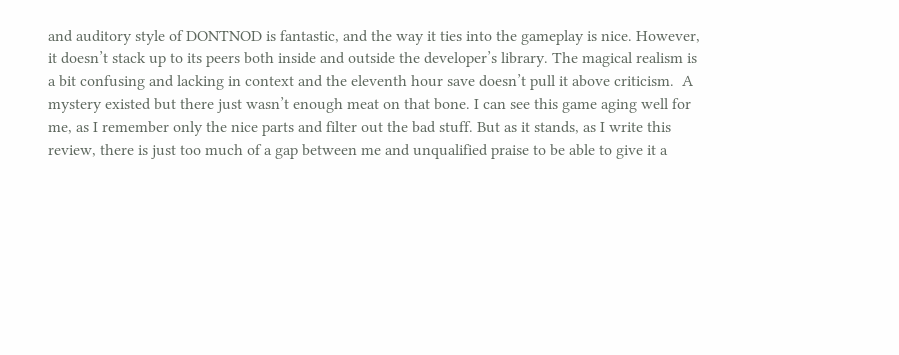and auditory style of DONTNOD is fantastic, and the way it ties into the gameplay is nice. However, it doesn’t stack up to its peers both inside and outside the developer’s library. The magical realism is a bit confusing and lacking in context and the eleventh hour save doesn’t pull it above criticism.  A mystery existed but there just wasn’t enough meat on that bone. I can see this game aging well for me, as I remember only the nice parts and filter out the bad stuff. But as it stands, as I write this review, there is just too much of a gap between me and unqualified praise to be able to give it a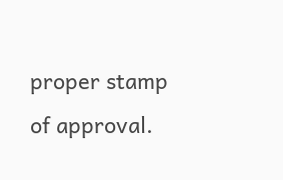proper stamp of approval.